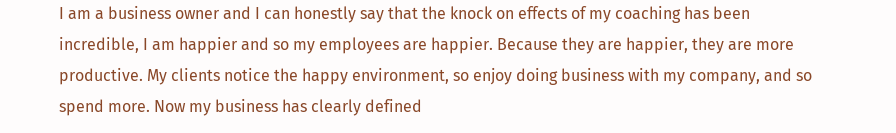I am a business owner and I can honestly say that the knock on effects of my coaching has been incredible, I am happier and so my employees are happier. Because they are happier, they are more productive. My clients notice the happy environment, so enjoy doing business with my company, and so spend more. Now my business has clearly defined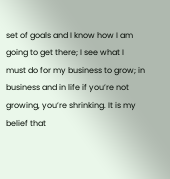set of goals and I know how I am going to get there; I see what I must do for my business to grow; in business and in life if you’re not growing, you’re shrinking. It is my belief that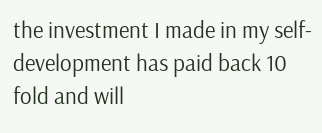the investment I made in my self-development has paid back 10 fold and will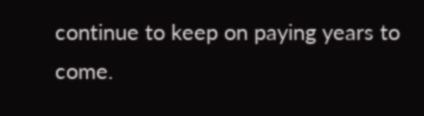continue to keep on paying years to come.